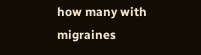how many with migraines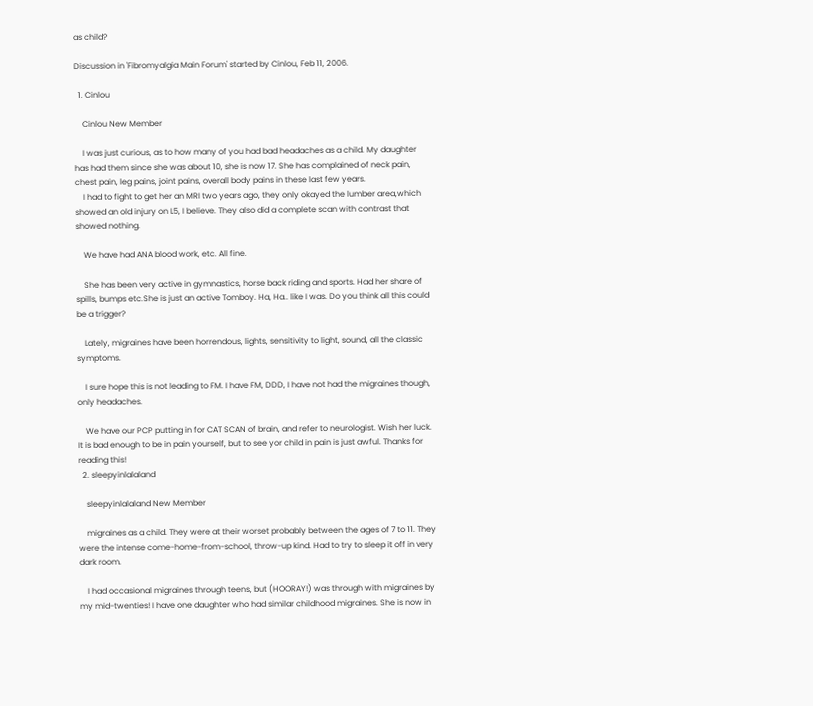as child?

Discussion in 'Fibromyalgia Main Forum' started by Cinlou, Feb 11, 2006.

  1. Cinlou

    Cinlou New Member

    I was just curious, as to how many of you had bad headaches as a child. My daughter has had them since she was about 10, she is now 17. She has complained of neck pain, chest pain, leg pains, joint pains, overall body pains in these last few years.
    I had to fight to get her an MRI two years ago, they only okayed the lumber area,which showed an old injury on L5, I believe. They also did a complete scan with contrast that showed nothing.

    We have had ANA blood work, etc. All fine.

    She has been very active in gymnastics, horse back riding and sports. Had her share of spills, bumps etc.She is just an active Tomboy. Ha, Ha.. like I was. Do you think all this could be a trigger?

    Lately, migraines have been horrendous, lights, sensitivity to light, sound, all the classic symptoms.

    I sure hope this is not leading to FM. I have FM, DDD, I have not had the migraines though, only headaches.

    We have our PCP putting in for CAT SCAN of brain, and refer to neurologist. Wish her luck. It is bad enough to be in pain yourself, but to see yor child in pain is just awful. Thanks for reading this!
  2. sleepyinlalaland

    sleepyinlalaland New Member

    migraines as a child. They were at their worset probably between the ages of 7 to 11. They were the intense come-home-from-school, throw-up kind. Had to try to sleep it off in very dark room.

    I had occasional migraines through teens, but (HOORAY!) was through with migraines by my mid-twenties! I have one daughter who had similar childhood migraines. She is now in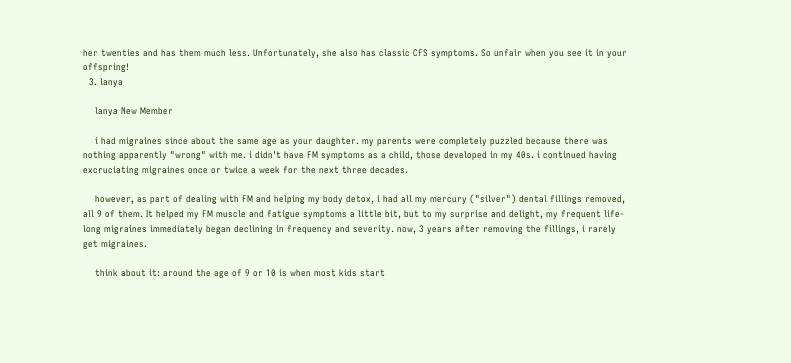her twenties and has them much less. Unfortunately, she also has classic CFS symptoms. So unfair when you see it in your offspring!
  3. lanya

    lanya New Member

    i had migraines since about the same age as your daughter. my parents were completely puzzled because there was nothing apparently "wrong" with me. i didn't have FM symptoms as a child, those developed in my 40s. i continued having excruciating migraines once or twice a week for the next three decades.

    however, as part of dealing with FM and helping my body detox, i had all my mercury ("silver") dental fillings removed, all 9 of them. It helped my FM muscle and fatigue symptoms a little bit, but to my surprise and delight, my frequent life-long migraines immediately began declining in frequency and severity. now, 3 years after removing the fillings, i rarely get migraines.

    think about it: around the age of 9 or 10 is when most kids start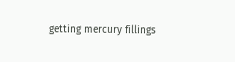getting mercury fillings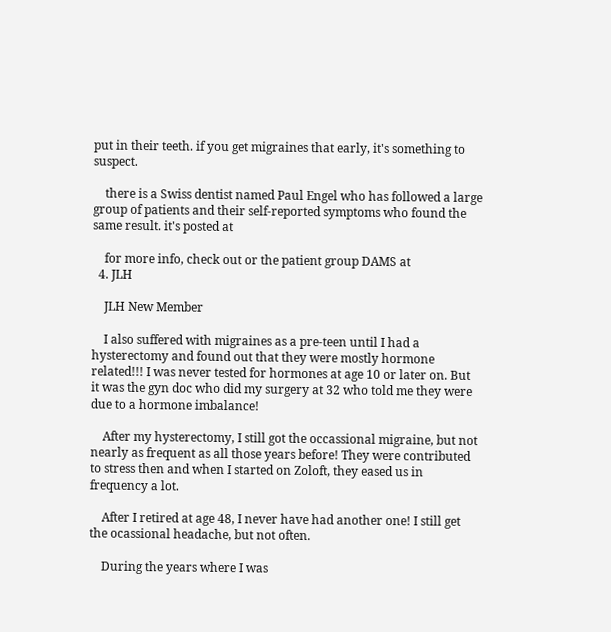put in their teeth. if you get migraines that early, it's something to suspect.

    there is a Swiss dentist named Paul Engel who has followed a large group of patients and their self-reported symptoms who found the same result. it's posted at

    for more info, check out or the patient group DAMS at
  4. JLH

    JLH New Member

    I also suffered with migraines as a pre-teen until I had a hysterectomy and found out that they were mostly hormone related!!! I was never tested for hormones at age 10 or later on. But it was the gyn doc who did my surgery at 32 who told me they were due to a hormone imbalance!

    After my hysterectomy, I still got the occassional migraine, but not nearly as frequent as all those years before! They were contributed to stress then and when I started on Zoloft, they eased us in frequency a lot.

    After I retired at age 48, I never have had another one! I still get the ocassional headache, but not often.

    During the years where I was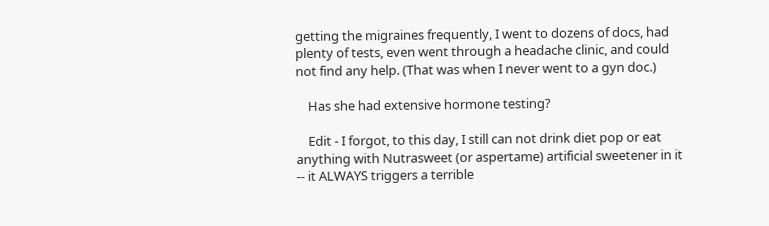getting the migraines frequently, I went to dozens of docs, had plenty of tests, even went through a headache clinic, and could not find any help. (That was when I never went to a gyn doc.)

    Has she had extensive hormone testing?

    Edit - I forgot, to this day, I still can not drink diet pop or eat anything with Nutrasweet (or aspertame) artificial sweetener in it -- it ALWAYS triggers a terrible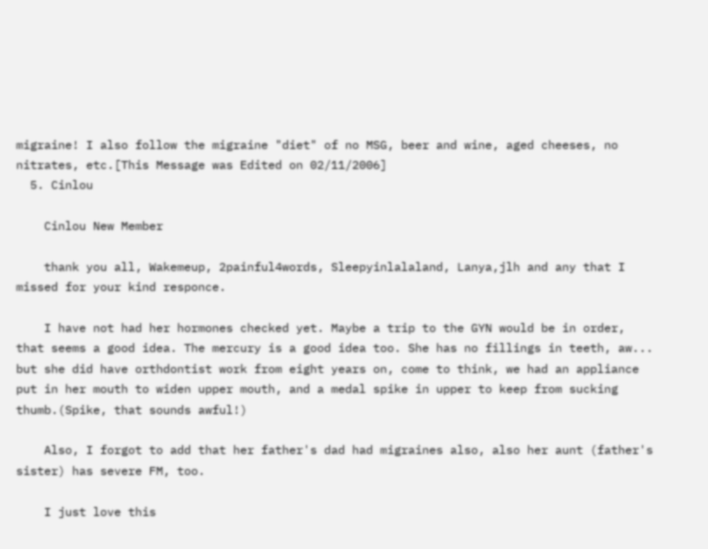migraine! I also follow the migraine "diet" of no MSG, beer and wine, aged cheeses, no nitrates, etc.[This Message was Edited on 02/11/2006]
  5. Cinlou

    Cinlou New Member

    thank you all, Wakemeup, 2painful4words, Sleepyinlalaland, Lanya,jlh and any that I missed for your kind responce.

    I have not had her hormones checked yet. Maybe a trip to the GYN would be in order, that seems a good idea. The mercury is a good idea too. She has no fillings in teeth, aw... but she did have orthdontist work from eight years on, come to think, we had an appliance put in her mouth to widen upper mouth, and a medal spike in upper to keep from sucking thumb.(Spike, that sounds awful!)

    Also, I forgot to add that her father's dad had migraines also, also her aunt (father's sister) has severe FM, too.

    I just love this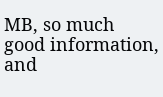MB, so much good information, and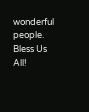wonderful people. Bless Us All!